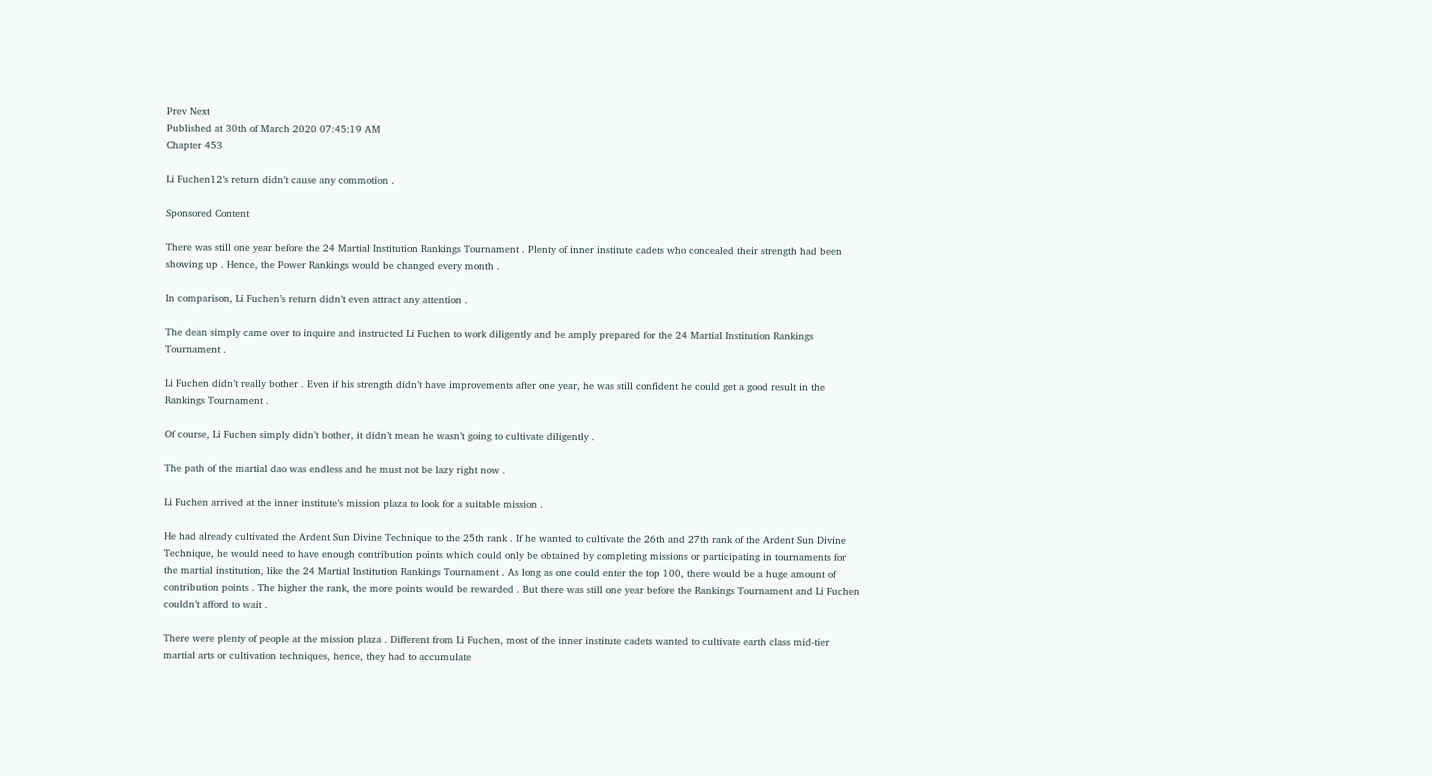Prev Next
Published at 30th of March 2020 07:45:19 AM
Chapter 453

Li Fuchen12’s return didn’t cause any commotion .

Sponsored Content

There was still one year before the 24 Martial Institution Rankings Tournament . Plenty of inner institute cadets who concealed their strength had been showing up . Hence, the Power Rankings would be changed every month .

In comparison, Li Fuchen’s return didn’t even attract any attention .

The dean simply came over to inquire and instructed Li Fuchen to work diligently and be amply prepared for the 24 Martial Institution Rankings Tournament .

Li Fuchen didn’t really bother . Even if his strength didn’t have improvements after one year, he was still confident he could get a good result in the Rankings Tournament .

Of course, Li Fuchen simply didn’t bother, it didn’t mean he wasn’t going to cultivate diligently .

The path of the martial dao was endless and he must not be lazy right now .

Li Fuchen arrived at the inner institute’s mission plaza to look for a suitable mission .

He had already cultivated the Ardent Sun Divine Technique to the 25th rank . If he wanted to cultivate the 26th and 27th rank of the Ardent Sun Divine Technique, he would need to have enough contribution points which could only be obtained by completing missions or participating in tournaments for the martial institution, like the 24 Martial Institution Rankings Tournament . As long as one could enter the top 100, there would be a huge amount of contribution points . The higher the rank, the more points would be rewarded . But there was still one year before the Rankings Tournament and Li Fuchen couldn’t afford to wait .

There were plenty of people at the mission plaza . Different from Li Fuchen, most of the inner institute cadets wanted to cultivate earth class mid-tier martial arts or cultivation techniques, hence, they had to accumulate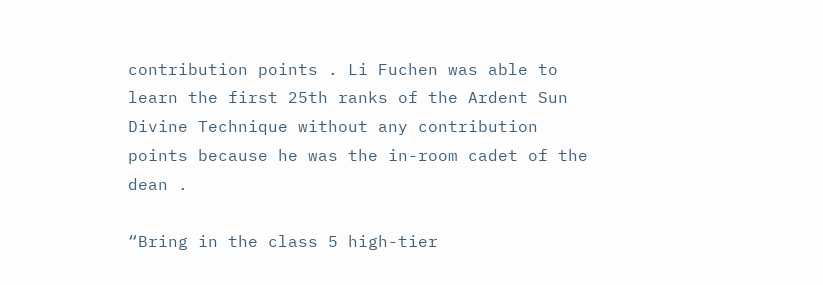contribution points . Li Fuchen was able to learn the first 25th ranks of the Ardent Sun Divine Technique without any contribution points because he was the in-room cadet of the dean .

“Bring in the class 5 high-tier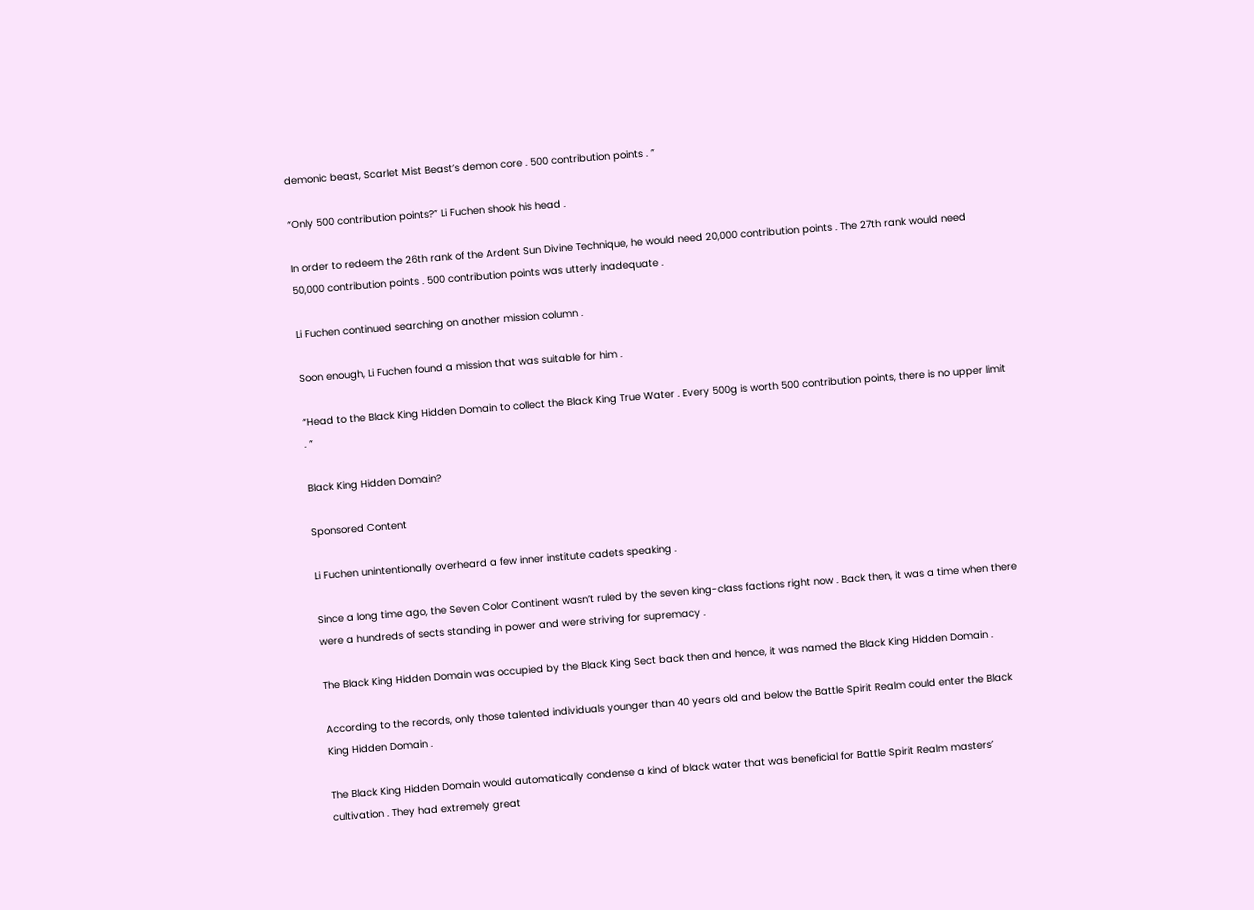demonic beast, Scarlet Mist Beast’s demon core . 500 contribution points . ”

“Only 500 contribution points?” Li Fuchen shook his head .

In order to redeem the 26th rank of the Ardent Sun Divine Technique, he would need 20,000 contribution points . The 27th rank would need 50,000 contribution points . 500 contribution points was utterly inadequate .

Li Fuchen continued searching on another mission column .

Soon enough, Li Fuchen found a mission that was suitable for him .

“Head to the Black King Hidden Domain to collect the Black King True Water . Every 500g is worth 500 contribution points, there is no upper limit . ”

Black King Hidden Domain?

Sponsored Content

Li Fuchen unintentionally overheard a few inner institute cadets speaking .

Since a long time ago, the Seven Color Continent wasn’t ruled by the seven king-class factions right now . Back then, it was a time when there were a hundreds of sects standing in power and were striving for supremacy .

The Black King Hidden Domain was occupied by the Black King Sect back then and hence, it was named the Black King Hidden Domain .

According to the records, only those talented individuals younger than 40 years old and below the Battle Spirit Realm could enter the Black King Hidden Domain .

The Black King Hidden Domain would automatically condense a kind of black water that was beneficial for Battle Spirit Realm masters’ cultivation . They had extremely great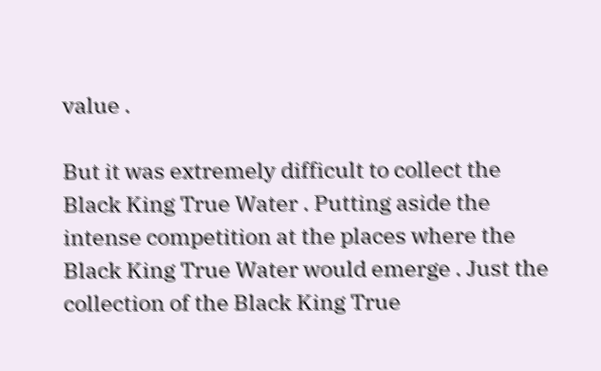value .

But it was extremely difficult to collect the Black King True Water . Putting aside the intense competition at the places where the Black King True Water would emerge . Just the collection of the Black King True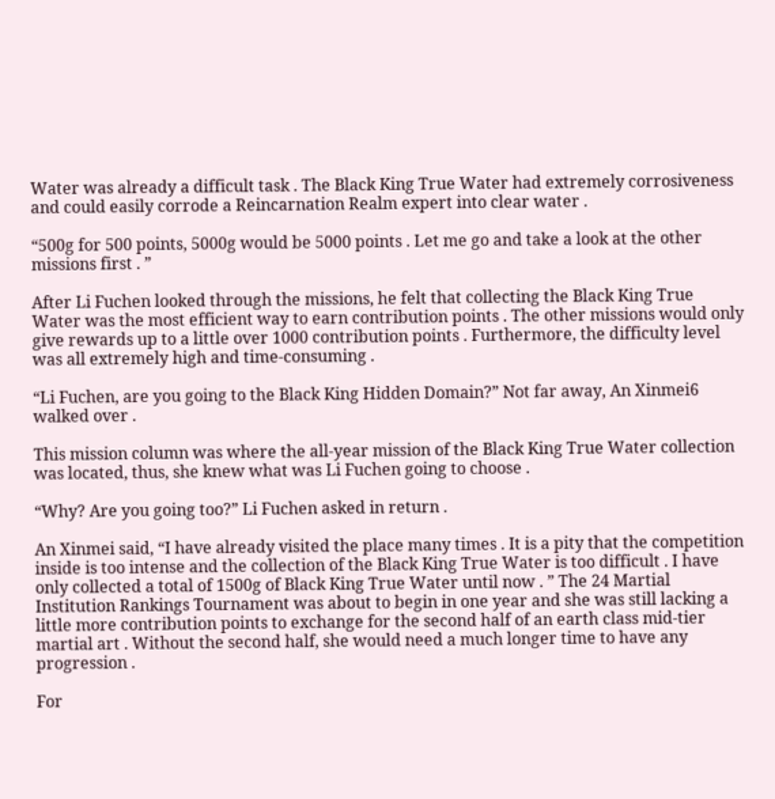Water was already a difficult task . The Black King True Water had extremely corrosiveness and could easily corrode a Reincarnation Realm expert into clear water .

“500g for 500 points, 5000g would be 5000 points . Let me go and take a look at the other missions first . ”

After Li Fuchen looked through the missions, he felt that collecting the Black King True Water was the most efficient way to earn contribution points . The other missions would only give rewards up to a little over 1000 contribution points . Furthermore, the difficulty level was all extremely high and time-consuming .

“Li Fuchen, are you going to the Black King Hidden Domain?” Not far away, An Xinmei6 walked over .

This mission column was where the all-year mission of the Black King True Water collection was located, thus, she knew what was Li Fuchen going to choose .

“Why? Are you going too?” Li Fuchen asked in return .

An Xinmei said, “I have already visited the place many times . It is a pity that the competition inside is too intense and the collection of the Black King True Water is too difficult . I have only collected a total of 1500g of Black King True Water until now . ” The 24 Martial Institution Rankings Tournament was about to begin in one year and she was still lacking a little more contribution points to exchange for the second half of an earth class mid-tier martial art . Without the second half, she would need a much longer time to have any progression .

For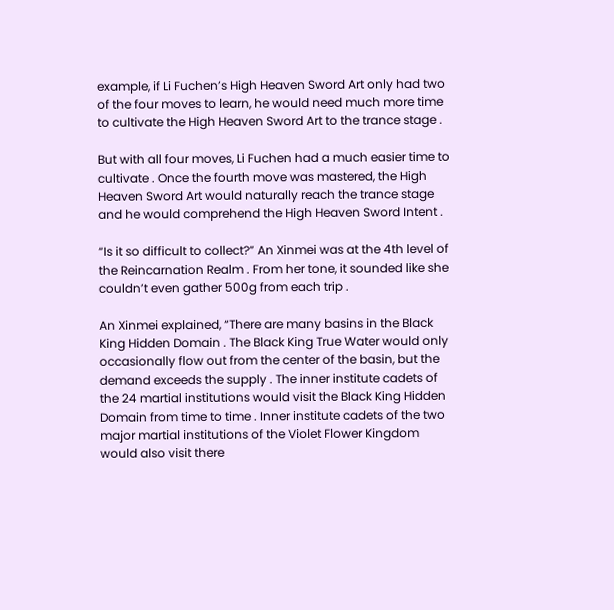example, if Li Fuchen’s High Heaven Sword Art only had two of the four moves to learn, he would need much more time to cultivate the High Heaven Sword Art to the trance stage .

But with all four moves, Li Fuchen had a much easier time to cultivate . Once the fourth move was mastered, the High Heaven Sword Art would naturally reach the trance stage and he would comprehend the High Heaven Sword Intent .

“Is it so difficult to collect?” An Xinmei was at the 4th level of the Reincarnation Realm . From her tone, it sounded like she couldn’t even gather 500g from each trip .

An Xinmei explained, “There are many basins in the Black King Hidden Domain . The Black King True Water would only occasionally flow out from the center of the basin, but the demand exceeds the supply . The inner institute cadets of the 24 martial institutions would visit the Black King Hidden Domain from time to time . Inner institute cadets of the two major martial institutions of the Violet Flower Kingdom would also visit there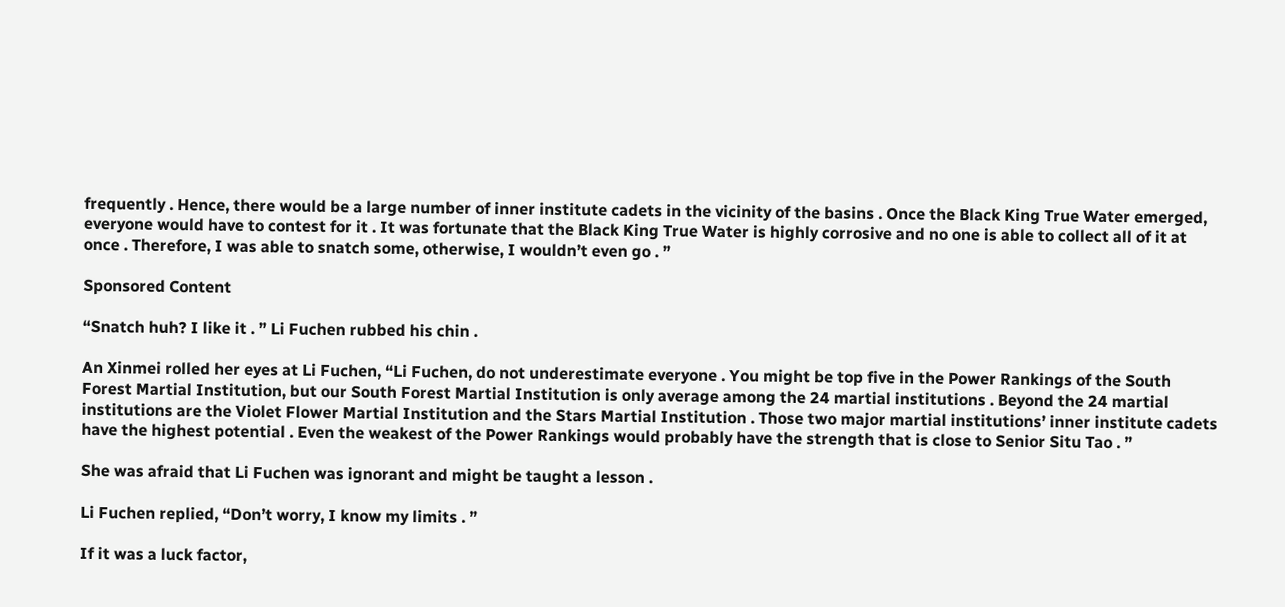frequently . Hence, there would be a large number of inner institute cadets in the vicinity of the basins . Once the Black King True Water emerged, everyone would have to contest for it . It was fortunate that the Black King True Water is highly corrosive and no one is able to collect all of it at once . Therefore, I was able to snatch some, otherwise, I wouldn’t even go . ”

Sponsored Content

“Snatch huh? I like it . ” Li Fuchen rubbed his chin .

An Xinmei rolled her eyes at Li Fuchen, “Li Fuchen, do not underestimate everyone . You might be top five in the Power Rankings of the South Forest Martial Institution, but our South Forest Martial Institution is only average among the 24 martial institutions . Beyond the 24 martial institutions are the Violet Flower Martial Institution and the Stars Martial Institution . Those two major martial institutions’ inner institute cadets have the highest potential . Even the weakest of the Power Rankings would probably have the strength that is close to Senior Situ Tao . ”

She was afraid that Li Fuchen was ignorant and might be taught a lesson .

Li Fuchen replied, “Don’t worry, I know my limits . ”

If it was a luck factor,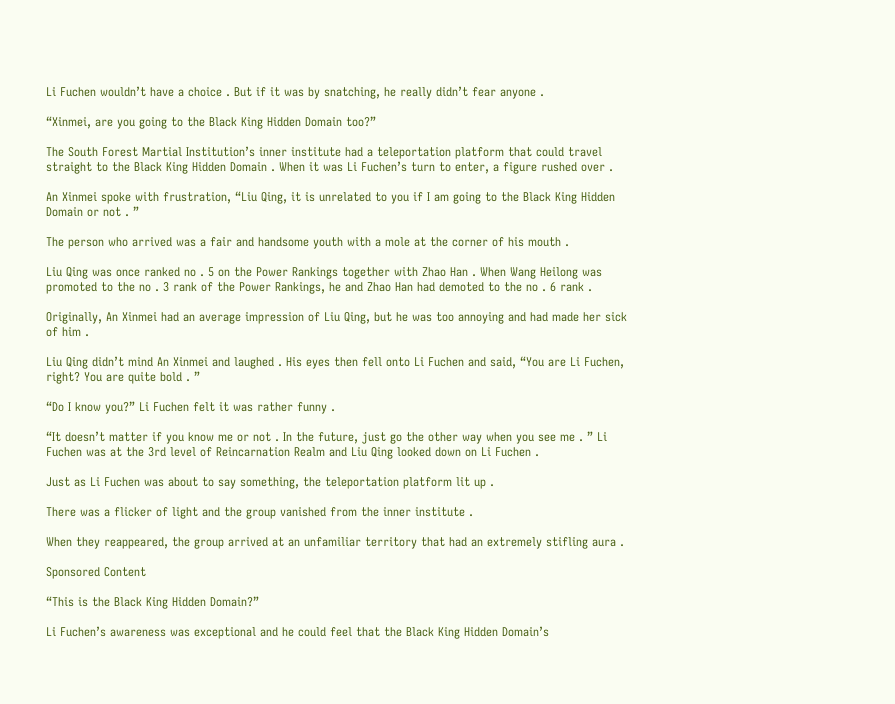Li Fuchen wouldn’t have a choice . But if it was by snatching, he really didn’t fear anyone .

“Xinmei, are you going to the Black King Hidden Domain too?”

The South Forest Martial Institution’s inner institute had a teleportation platform that could travel straight to the Black King Hidden Domain . When it was Li Fuchen’s turn to enter, a figure rushed over .

An Xinmei spoke with frustration, “Liu Qing, it is unrelated to you if I am going to the Black King Hidden Domain or not . ”

The person who arrived was a fair and handsome youth with a mole at the corner of his mouth .

Liu Qing was once ranked no . 5 on the Power Rankings together with Zhao Han . When Wang Heilong was promoted to the no . 3 rank of the Power Rankings, he and Zhao Han had demoted to the no . 6 rank .

Originally, An Xinmei had an average impression of Liu Qing, but he was too annoying and had made her sick of him .

Liu Qing didn’t mind An Xinmei and laughed . His eyes then fell onto Li Fuchen and said, “You are Li Fuchen, right? You are quite bold . ”

“Do I know you?” Li Fuchen felt it was rather funny .

“It doesn’t matter if you know me or not . In the future, just go the other way when you see me . ” Li Fuchen was at the 3rd level of Reincarnation Realm and Liu Qing looked down on Li Fuchen .

Just as Li Fuchen was about to say something, the teleportation platform lit up .

There was a flicker of light and the group vanished from the inner institute .

When they reappeared, the group arrived at an unfamiliar territory that had an extremely stifling aura .

Sponsored Content

“This is the Black King Hidden Domain?”

Li Fuchen’s awareness was exceptional and he could feel that the Black King Hidden Domain’s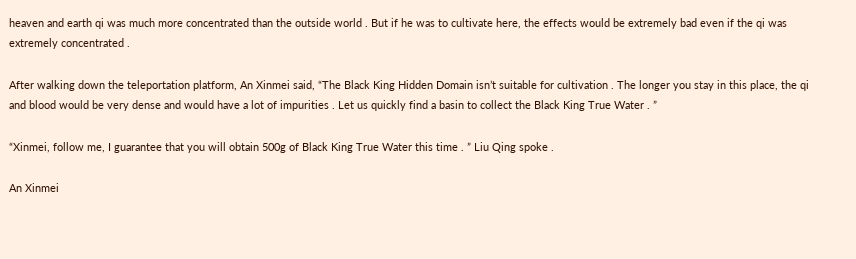heaven and earth qi was much more concentrated than the outside world . But if he was to cultivate here, the effects would be extremely bad even if the qi was extremely concentrated .

After walking down the teleportation platform, An Xinmei said, “The Black King Hidden Domain isn’t suitable for cultivation . The longer you stay in this place, the qi and blood would be very dense and would have a lot of impurities . Let us quickly find a basin to collect the Black King True Water . ”

“Xinmei, follow me, I guarantee that you will obtain 500g of Black King True Water this time . ” Liu Qing spoke .

An Xinmei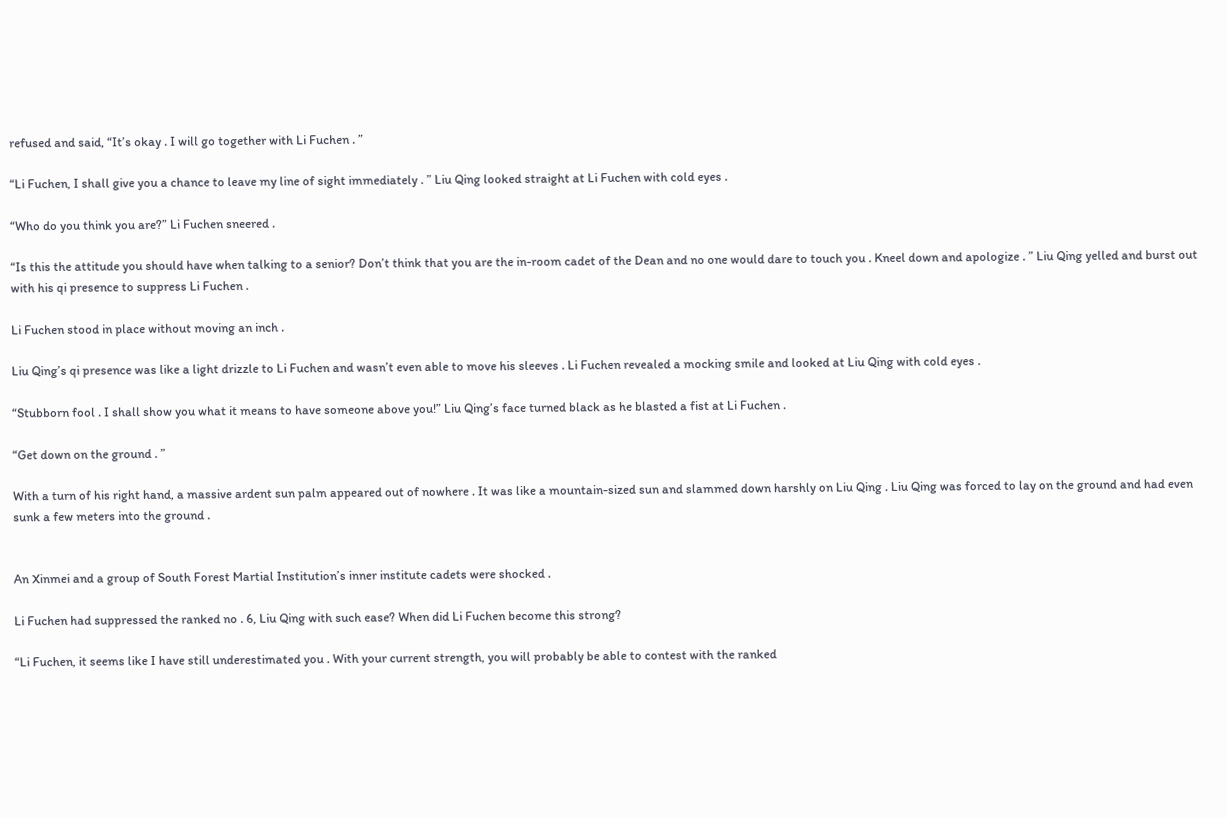refused and said, “It’s okay . I will go together with Li Fuchen . ”

“Li Fuchen, I shall give you a chance to leave my line of sight immediately . ” Liu Qing looked straight at Li Fuchen with cold eyes .

“Who do you think you are?” Li Fuchen sneered .

“Is this the attitude you should have when talking to a senior? Don’t think that you are the in-room cadet of the Dean and no one would dare to touch you . Kneel down and apologize . ” Liu Qing yelled and burst out with his qi presence to suppress Li Fuchen .

Li Fuchen stood in place without moving an inch .

Liu Qing’s qi presence was like a light drizzle to Li Fuchen and wasn’t even able to move his sleeves . Li Fuchen revealed a mocking smile and looked at Liu Qing with cold eyes .

“Stubborn fool . I shall show you what it means to have someone above you!” Liu Qing’s face turned black as he blasted a fist at Li Fuchen .

“Get down on the ground . ”

With a turn of his right hand, a massive ardent sun palm appeared out of nowhere . It was like a mountain-sized sun and slammed down harshly on Liu Qing . Liu Qing was forced to lay on the ground and had even sunk a few meters into the ground .


An Xinmei and a group of South Forest Martial Institution’s inner institute cadets were shocked .

Li Fuchen had suppressed the ranked no . 6, Liu Qing with such ease? When did Li Fuchen become this strong?

“Li Fuchen, it seems like I have still underestimated you . With your current strength, you will probably be able to contest with the ranked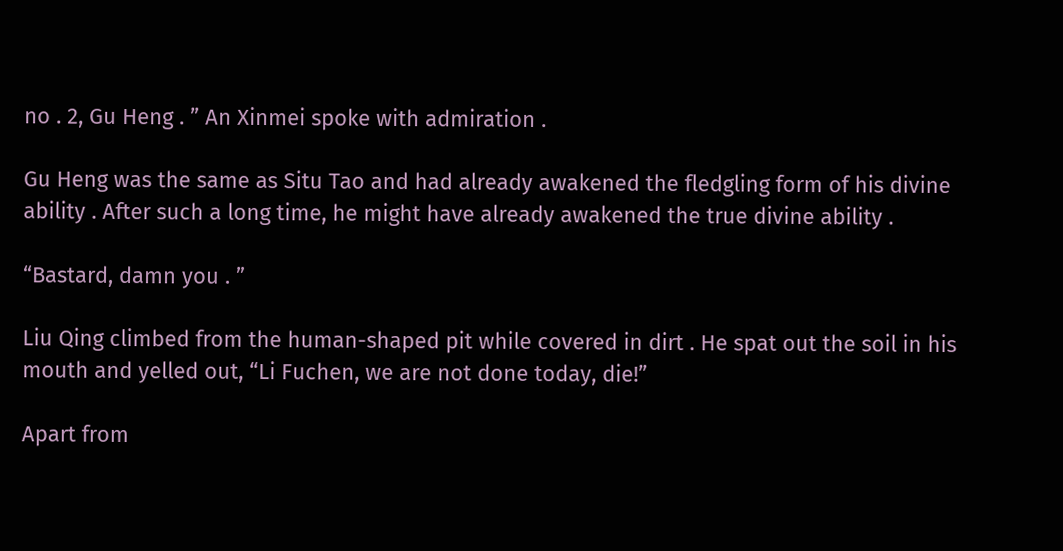no . 2, Gu Heng . ” An Xinmei spoke with admiration .

Gu Heng was the same as Situ Tao and had already awakened the fledgling form of his divine ability . After such a long time, he might have already awakened the true divine ability .

“Bastard, damn you . ”

Liu Qing climbed from the human-shaped pit while covered in dirt . He spat out the soil in his mouth and yelled out, “Li Fuchen, we are not done today, die!”

Apart from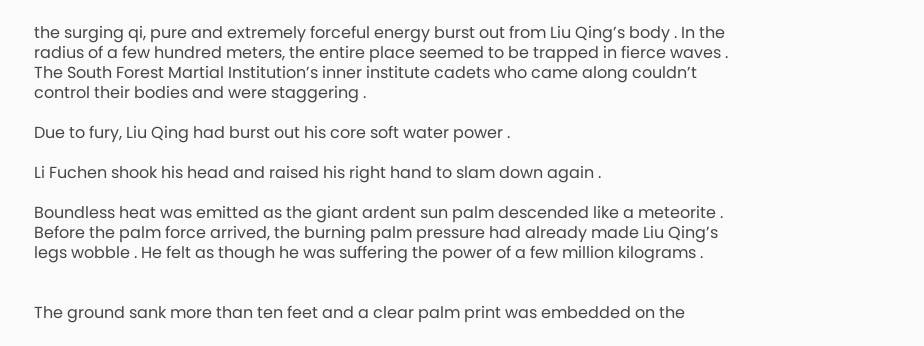the surging qi, pure and extremely forceful energy burst out from Liu Qing’s body . In the radius of a few hundred meters, the entire place seemed to be trapped in fierce waves . The South Forest Martial Institution’s inner institute cadets who came along couldn’t control their bodies and were staggering .

Due to fury, Liu Qing had burst out his core soft water power .

Li Fuchen shook his head and raised his right hand to slam down again .

Boundless heat was emitted as the giant ardent sun palm descended like a meteorite . Before the palm force arrived, the burning palm pressure had already made Liu Qing’s legs wobble . He felt as though he was suffering the power of a few million kilograms .


The ground sank more than ten feet and a clear palm print was embedded on the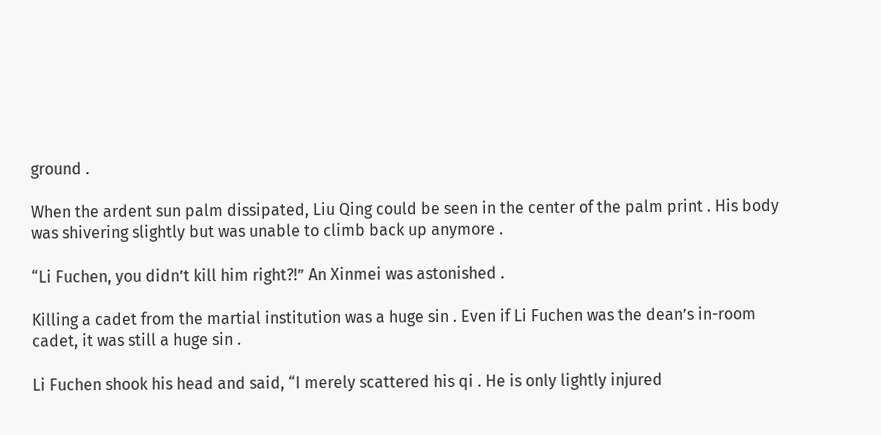ground .

When the ardent sun palm dissipated, Liu Qing could be seen in the center of the palm print . His body was shivering slightly but was unable to climb back up anymore .

“Li Fuchen, you didn’t kill him right?!” An Xinmei was astonished .

Killing a cadet from the martial institution was a huge sin . Even if Li Fuchen was the dean’s in-room cadet, it was still a huge sin .

Li Fuchen shook his head and said, “I merely scattered his qi . He is only lightly injured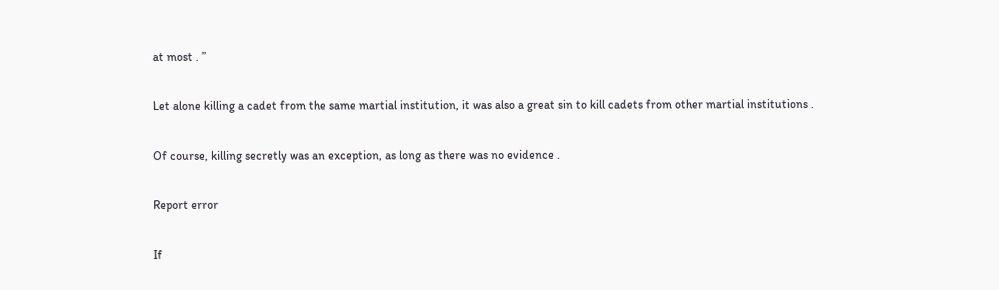at most . ”

Let alone killing a cadet from the same martial institution, it was also a great sin to kill cadets from other martial institutions .

Of course, killing secretly was an exception, as long as there was no evidence .

Report error

If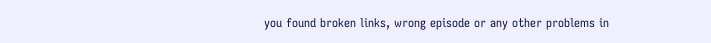you found broken links, wrong episode or any other problems in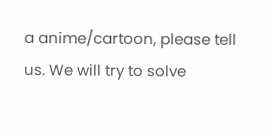a anime/cartoon, please tell us. We will try to solve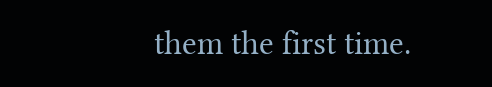them the first time.